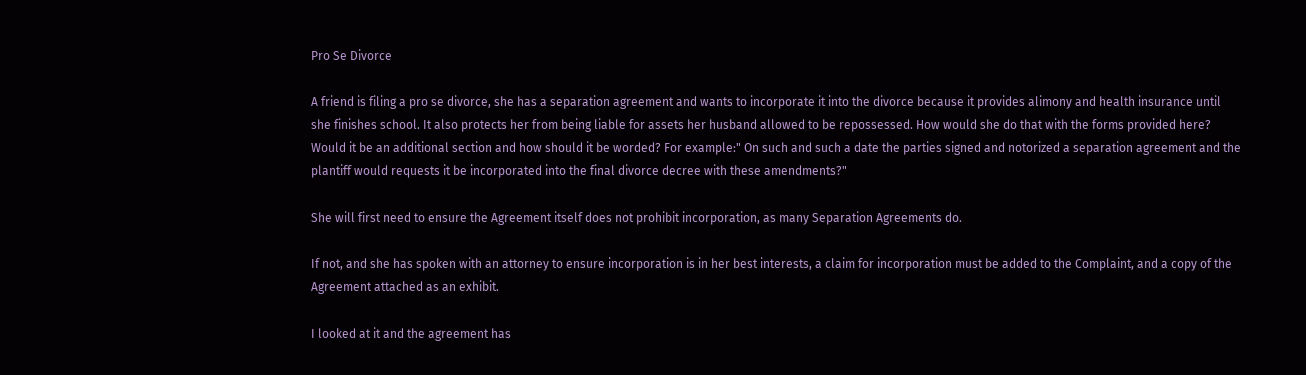Pro Se Divorce

A friend is filing a pro se divorce, she has a separation agreement and wants to incorporate it into the divorce because it provides alimony and health insurance until she finishes school. It also protects her from being liable for assets her husband allowed to be repossessed. How would she do that with the forms provided here? Would it be an additional section and how should it be worded? For example:" On such and such a date the parties signed and notorized a separation agreement and the plantiff would requests it be incorporated into the final divorce decree with these amendments?"

She will first need to ensure the Agreement itself does not prohibit incorporation, as many Separation Agreements do.

If not, and she has spoken with an attorney to ensure incorporation is in her best interests, a claim for incorporation must be added to the Complaint, and a copy of the Agreement attached as an exhibit.

I looked at it and the agreement has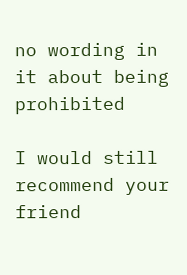no wording in it about being prohibited

I would still recommend your friend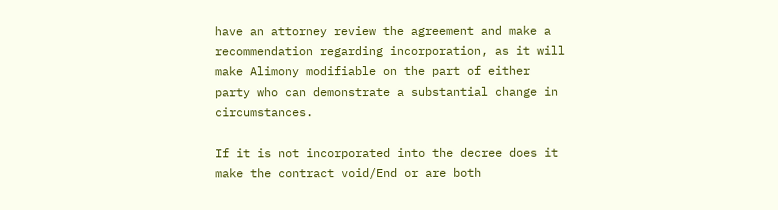have an attorney review the agreement and make a recommendation regarding incorporation, as it will make Alimony modifiable on the part of either party who can demonstrate a substantial change in circumstances.

If it is not incorporated into the decree does it make the contract void/End or are both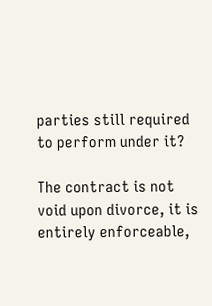parties still required to perform under it?

The contract is not void upon divorce, it is entirely enforceable,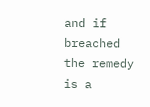and if breached the remedy is a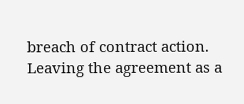breach of contract action. Leaving the agreement as a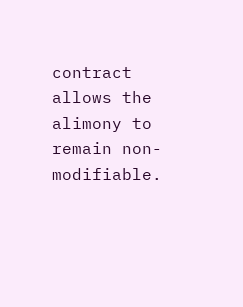contract allows the alimony to remain non-modifiable.